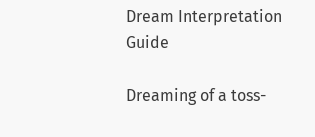Dream Interpretation Guide

Dreaming of a toss-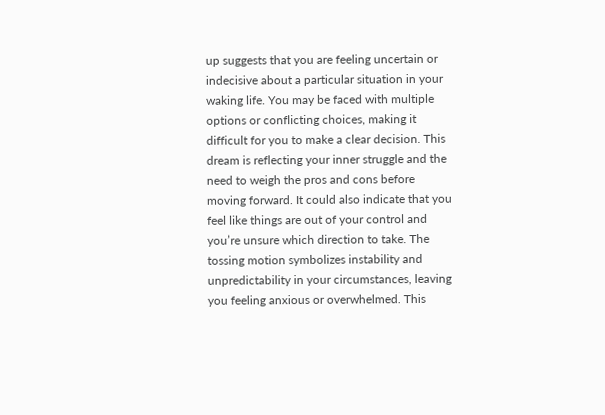up suggests that you are feeling uncertain or indecisive about a particular situation in your waking life. You may be faced with multiple options or conflicting choices, making it difficult for you to make a clear decision. This dream is reflecting your inner struggle and the need to weigh the pros and cons before moving forward. It could also indicate that you feel like things are out of your control and you’re unsure which direction to take. The tossing motion symbolizes instability and unpredictability in your circumstances, leaving you feeling anxious or overwhelmed. This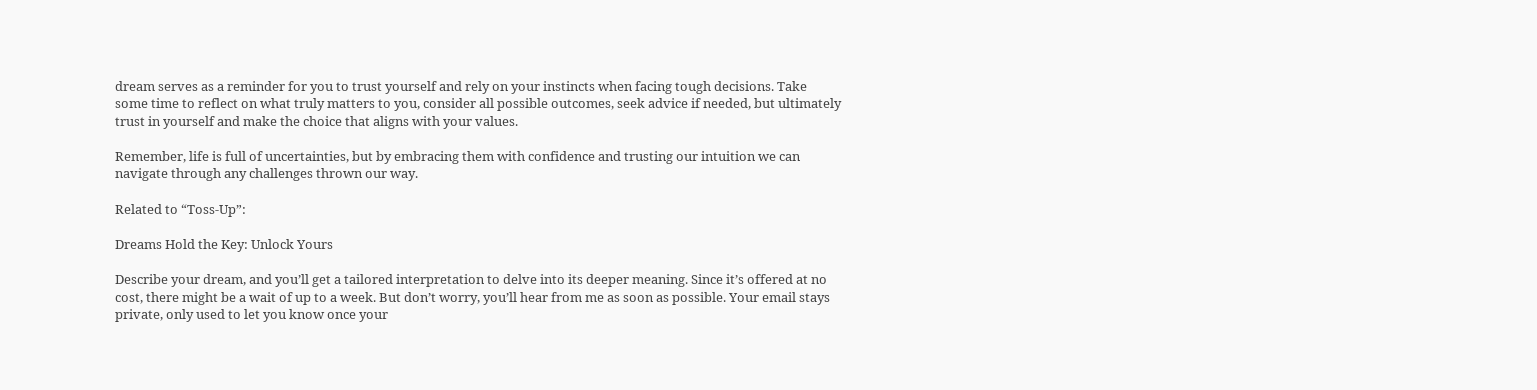dream serves as a reminder for you to trust yourself and rely on your instincts when facing tough decisions. Take some time to reflect on what truly matters to you, consider all possible outcomes, seek advice if needed, but ultimately trust in yourself and make the choice that aligns with your values.

Remember, life is full of uncertainties, but by embracing them with confidence and trusting our intuition we can navigate through any challenges thrown our way.

Related to “Toss-Up”:

Dreams Hold the Key: Unlock Yours

Describe your dream, and you’ll get a tailored interpretation to delve into its deeper meaning. Since it’s offered at no cost, there might be a wait of up to a week. But don’t worry, you’ll hear from me as soon as possible. Your email stays private, only used to let you know once your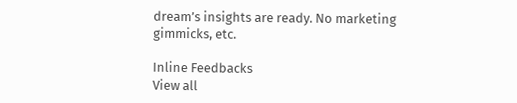dream’s insights are ready. No marketing gimmicks, etc.

Inline Feedbacks
View all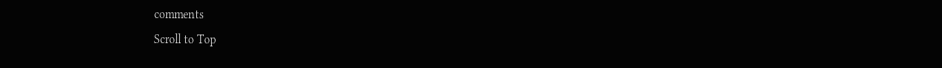comments
Scroll to Top